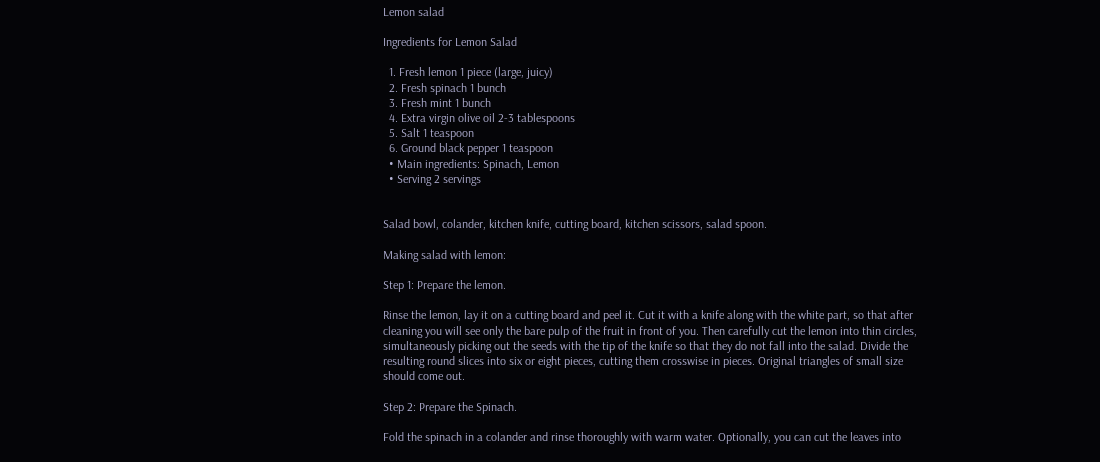Lemon salad

Ingredients for Lemon Salad

  1. Fresh lemon 1 piece (large, juicy)
  2. Fresh spinach 1 bunch
  3. Fresh mint 1 bunch
  4. Extra virgin olive oil 2-3 tablespoons
  5. Salt 1 teaspoon
  6. Ground black pepper 1 teaspoon
  • Main ingredients: Spinach, Lemon
  • Serving 2 servings


Salad bowl, colander, kitchen knife, cutting board, kitchen scissors, salad spoon.

Making salad with lemon:

Step 1: Prepare the lemon.

Rinse the lemon, lay it on a cutting board and peel it. Cut it with a knife along with the white part, so that after cleaning you will see only the bare pulp of the fruit in front of you. Then carefully cut the lemon into thin circles, simultaneously picking out the seeds with the tip of the knife so that they do not fall into the salad. Divide the resulting round slices into six or eight pieces, cutting them crosswise in pieces. Original triangles of small size should come out.

Step 2: Prepare the Spinach.

Fold the spinach in a colander and rinse thoroughly with warm water. Optionally, you can cut the leaves into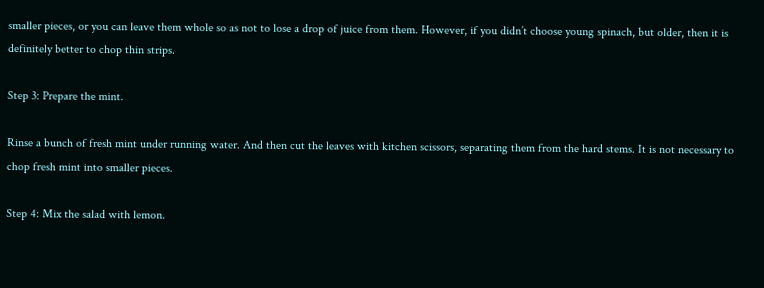smaller pieces, or you can leave them whole so as not to lose a drop of juice from them. However, if you didn’t choose young spinach, but older, then it is definitely better to chop thin strips.

Step 3: Prepare the mint.

Rinse a bunch of fresh mint under running water. And then cut the leaves with kitchen scissors, separating them from the hard stems. It is not necessary to chop fresh mint into smaller pieces.

Step 4: Mix the salad with lemon.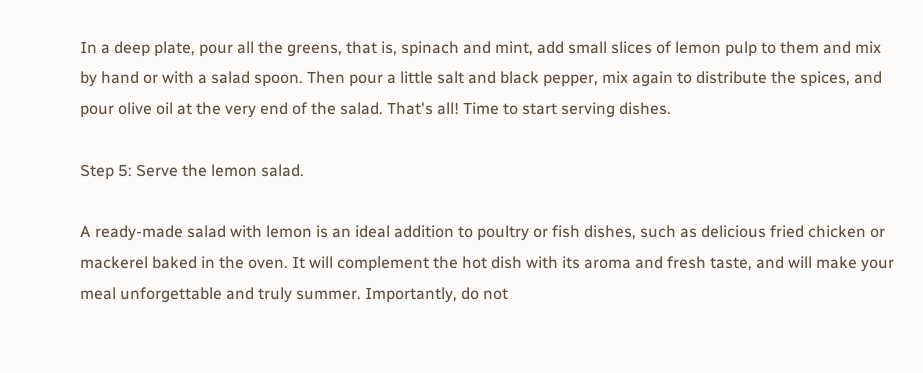In a deep plate, pour all the greens, that is, spinach and mint, add small slices of lemon pulp to them and mix by hand or with a salad spoon. Then pour a little salt and black pepper, mix again to distribute the spices, and pour olive oil at the very end of the salad. That's all! Time to start serving dishes.

Step 5: Serve the lemon salad.

A ready-made salad with lemon is an ideal addition to poultry or fish dishes, such as delicious fried chicken or mackerel baked in the oven. It will complement the hot dish with its aroma and fresh taste, and will make your meal unforgettable and truly summer. Importantly, do not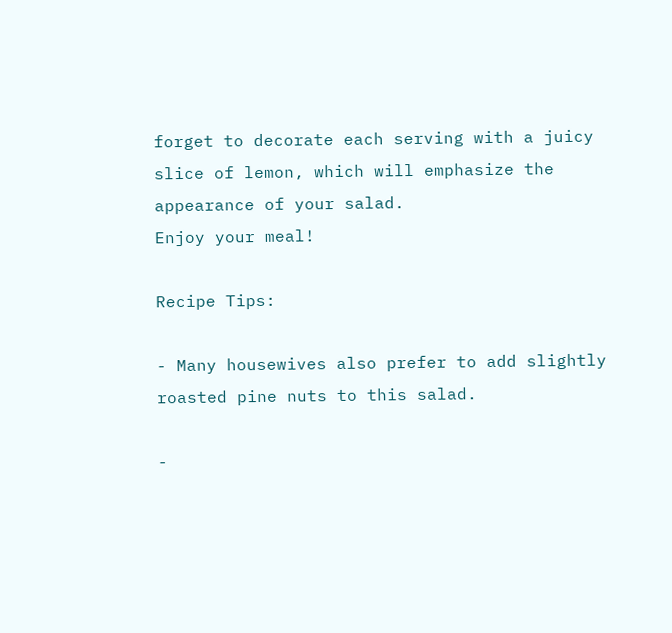forget to decorate each serving with a juicy slice of lemon, which will emphasize the appearance of your salad.
Enjoy your meal!

Recipe Tips:

- Many housewives also prefer to add slightly roasted pine nuts to this salad.

-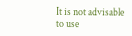It is not advisable to use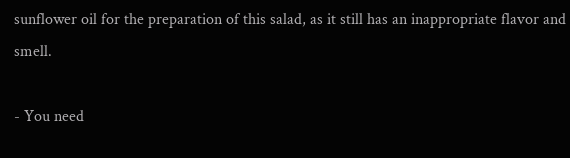sunflower oil for the preparation of this salad, as it still has an inappropriate flavor and smell.

- You need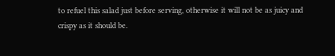to refuel this salad just before serving, otherwise it will not be as juicy and crispy as it should be.